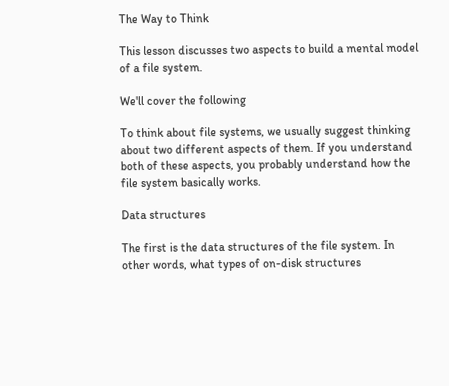The Way to Think

This lesson discusses two aspects to build a mental model of a file system.

We'll cover the following

To think about file systems, we usually suggest thinking about two different aspects of them. If you understand both of these aspects, you probably understand how the file system basically works.

Data structures

The first is the data structures of the file system. In other words, what types of on-disk structures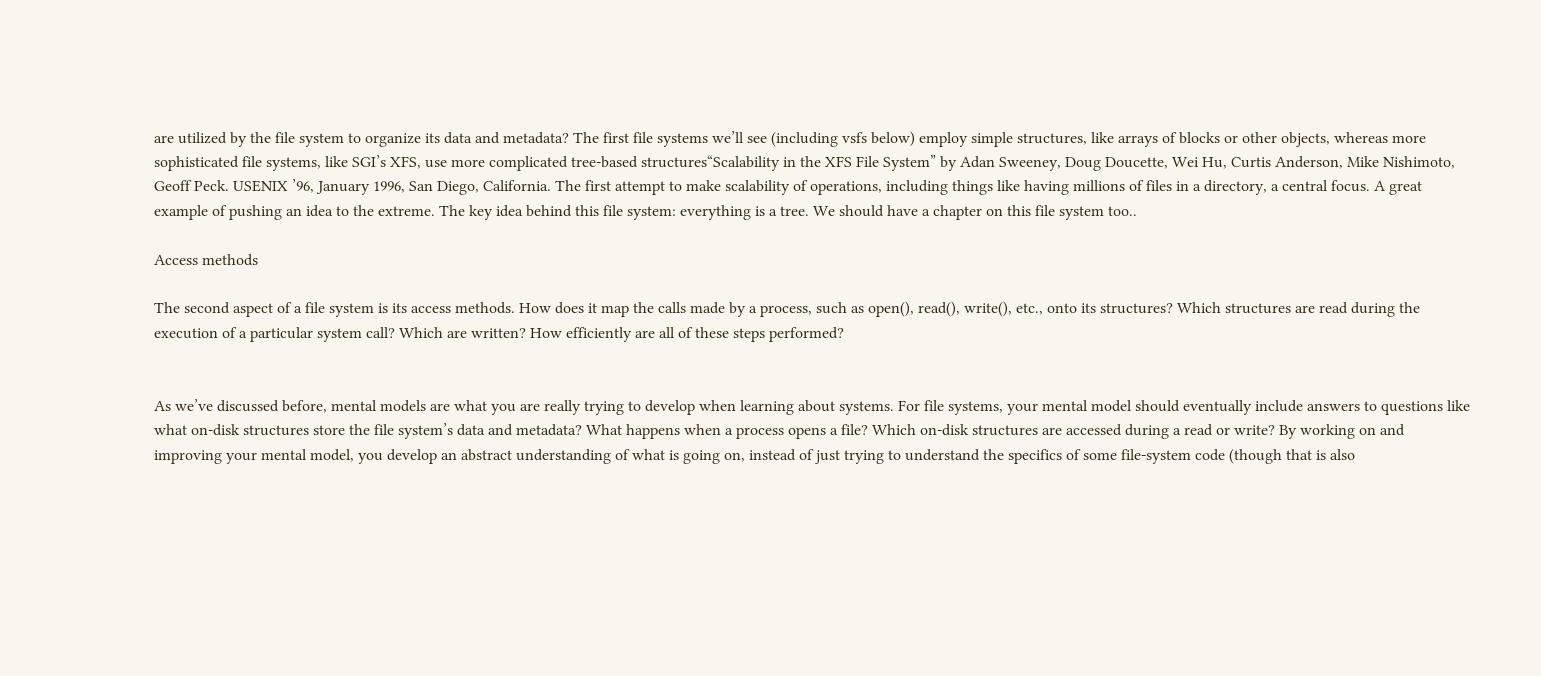are utilized by the file system to organize its data and metadata? The first file systems we’ll see (including vsfs below) employ simple structures, like arrays of blocks or other objects, whereas more sophisticated file systems, like SGI’s XFS, use more complicated tree-based structures“Scalability in the XFS File System” by Adan Sweeney, Doug Doucette, Wei Hu, Curtis Anderson, Mike Nishimoto, Geoff Peck. USENIX ’96, January 1996, San Diego, California. The first attempt to make scalability of operations, including things like having millions of files in a directory, a central focus. A great example of pushing an idea to the extreme. The key idea behind this file system: everything is a tree. We should have a chapter on this file system too..

Access methods

The second aspect of a file system is its access methods. How does it map the calls made by a process, such as open(), read(), write(), etc., onto its structures? Which structures are read during the execution of a particular system call? Which are written? How efficiently are all of these steps performed?


As we’ve discussed before, mental models are what you are really trying to develop when learning about systems. For file systems, your mental model should eventually include answers to questions like what on-disk structures store the file system’s data and metadata? What happens when a process opens a file? Which on-disk structures are accessed during a read or write? By working on and improving your mental model, you develop an abstract understanding of what is going on, instead of just trying to understand the specifics of some file-system code (though that is also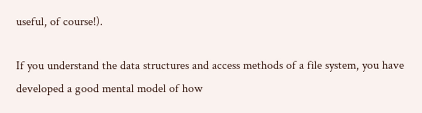useful, of course!).

If you understand the data structures and access methods of a file system, you have developed a good mental model of how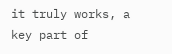it truly works, a key part of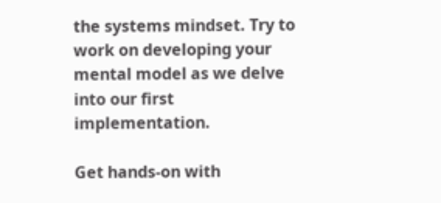the systems mindset. Try to work on developing your mental model as we delve into our first implementation.

Get hands-on with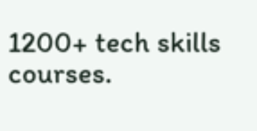1200+ tech skills courses.